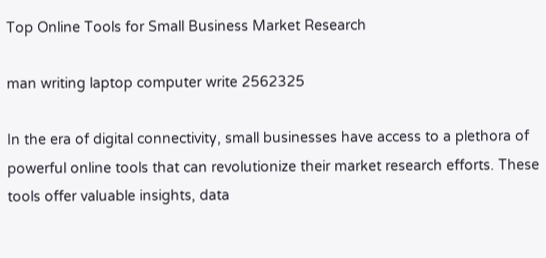Top Online Tools for Small Business Market Research

man writing laptop computer write 2562325

In the era of digital connectivity, small businesses have access to a plethora of powerful online tools that can revolutionize their market research efforts. These tools offer valuable insights, data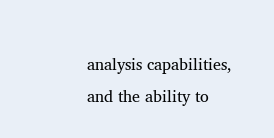analysis capabilities, and the ability to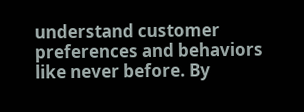understand customer preferences and behaviors like never before. By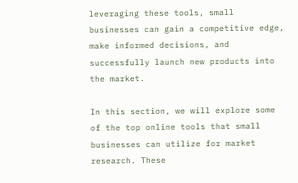leveraging these tools, small businesses can gain a competitive edge, make informed decisions, and successfully launch new products into the market.

In this section, we will explore some of the top online tools that small businesses can utilize for market research. These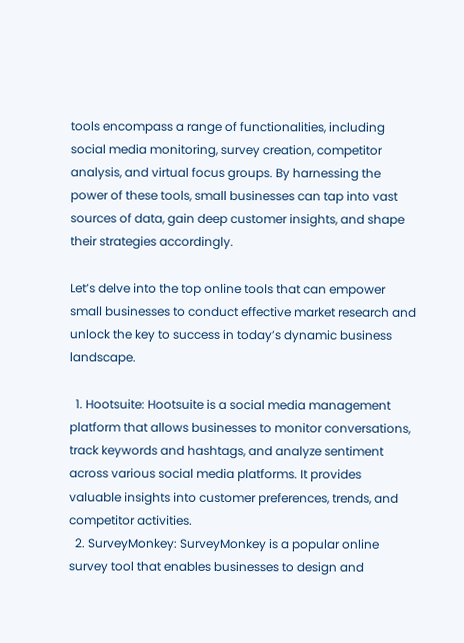tools encompass a range of functionalities, including social media monitoring, survey creation, competitor analysis, and virtual focus groups. By harnessing the power of these tools, small businesses can tap into vast sources of data, gain deep customer insights, and shape their strategies accordingly.

Let’s delve into the top online tools that can empower small businesses to conduct effective market research and unlock the key to success in today’s dynamic business landscape.

  1. Hootsuite: Hootsuite is a social media management platform that allows businesses to monitor conversations, track keywords and hashtags, and analyze sentiment across various social media platforms. It provides valuable insights into customer preferences, trends, and competitor activities.
  2. SurveyMonkey: SurveyMonkey is a popular online survey tool that enables businesses to design and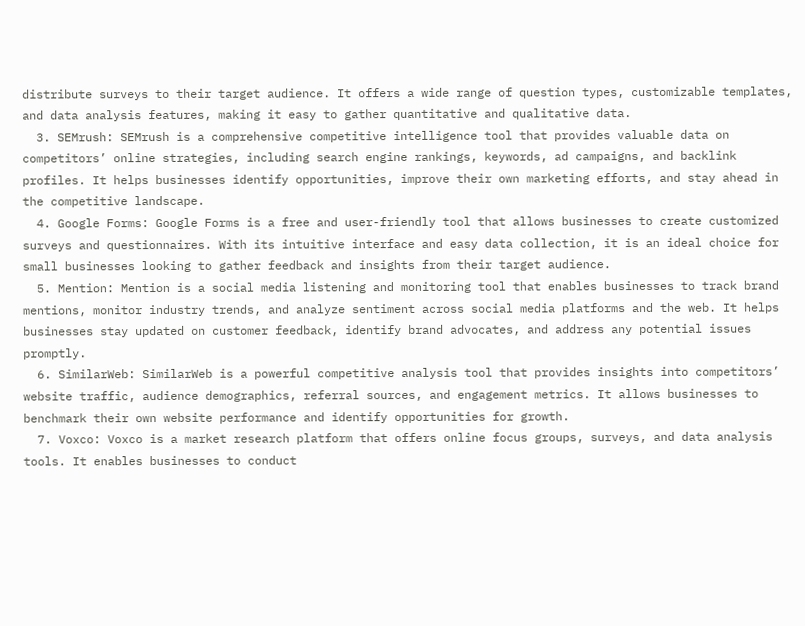distribute surveys to their target audience. It offers a wide range of question types, customizable templates, and data analysis features, making it easy to gather quantitative and qualitative data.
  3. SEMrush: SEMrush is a comprehensive competitive intelligence tool that provides valuable data on competitors’ online strategies, including search engine rankings, keywords, ad campaigns, and backlink profiles. It helps businesses identify opportunities, improve their own marketing efforts, and stay ahead in the competitive landscape.
  4. Google Forms: Google Forms is a free and user-friendly tool that allows businesses to create customized surveys and questionnaires. With its intuitive interface and easy data collection, it is an ideal choice for small businesses looking to gather feedback and insights from their target audience.
  5. Mention: Mention is a social media listening and monitoring tool that enables businesses to track brand mentions, monitor industry trends, and analyze sentiment across social media platforms and the web. It helps businesses stay updated on customer feedback, identify brand advocates, and address any potential issues promptly.
  6. SimilarWeb: SimilarWeb is a powerful competitive analysis tool that provides insights into competitors’ website traffic, audience demographics, referral sources, and engagement metrics. It allows businesses to benchmark their own website performance and identify opportunities for growth.
  7. Voxco: Voxco is a market research platform that offers online focus groups, surveys, and data analysis tools. It enables businesses to conduct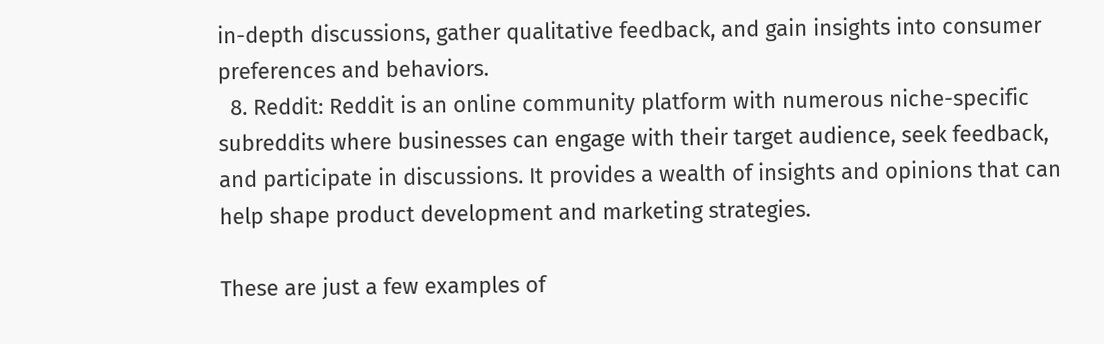in-depth discussions, gather qualitative feedback, and gain insights into consumer preferences and behaviors.
  8. Reddit: Reddit is an online community platform with numerous niche-specific subreddits where businesses can engage with their target audience, seek feedback, and participate in discussions. It provides a wealth of insights and opinions that can help shape product development and marketing strategies.

These are just a few examples of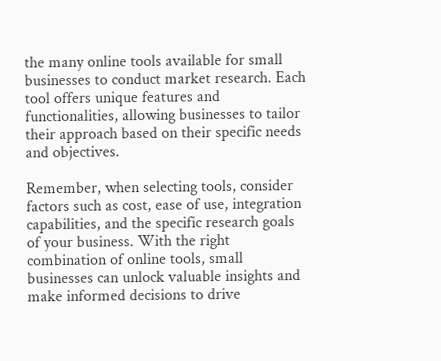the many online tools available for small businesses to conduct market research. Each tool offers unique features and functionalities, allowing businesses to tailor their approach based on their specific needs and objectives.

Remember, when selecting tools, consider factors such as cost, ease of use, integration capabilities, and the specific research goals of your business. With the right combination of online tools, small businesses can unlock valuable insights and make informed decisions to drive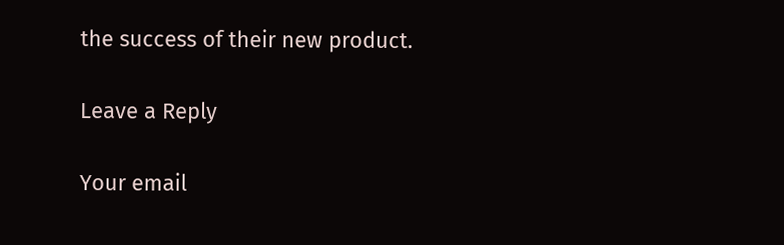the success of their new product.

Leave a Reply

Your email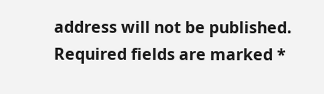address will not be published. Required fields are marked *